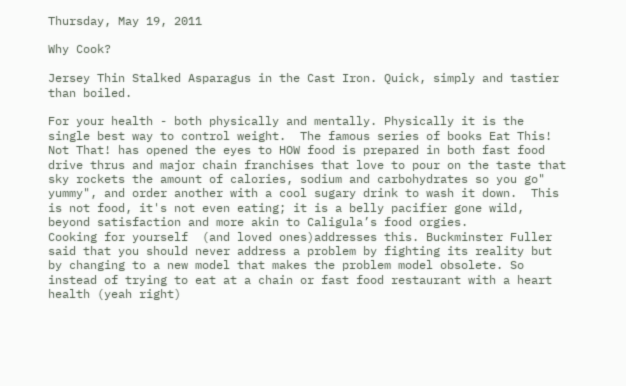Thursday, May 19, 2011

Why Cook?

Jersey Thin Stalked Asparagus in the Cast Iron. Quick, simply and tastier than boiled.

For your health - both physically and mentally. Physically it is the single best way to control weight.  The famous series of books Eat This! Not That! has opened the eyes to HOW food is prepared in both fast food drive thrus and major chain franchises that love to pour on the taste that sky rockets the amount of calories, sodium and carbohydrates so you go" yummy", and order another with a cool sugary drink to wash it down.  This is not food, it's not even eating; it is a belly pacifier gone wild, beyond satisfaction and more akin to Caligula’s food orgies.
Cooking for yourself  (and loved ones)addresses this. Buckminster Fuller said that you should never address a problem by fighting its reality but by changing to a new model that makes the problem model obsolete. So instead of trying to eat at a chain or fast food restaurant with a heart health (yeah right)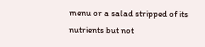menu or a salad stripped of its nutrients but not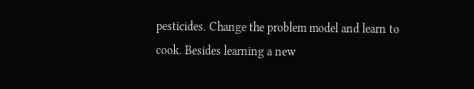pesticides. Change the problem model and learn to cook. Besides learning a new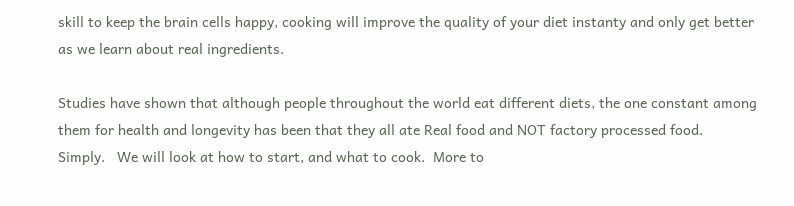skill to keep the brain cells happy, cooking will improve the quality of your diet instanty and only get better as we learn about real ingredients.

Studies have shown that although people throughout the world eat different diets, the one constant among them for health and longevity has been that they all ate Real food and NOT factory processed food.  Simply.   We will look at how to start, and what to cook.  More to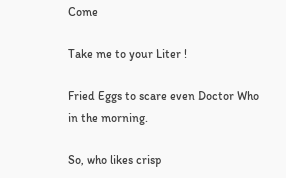Come

Take me to your Liter !

Fried Eggs to scare even Doctor Who in the morning.

So, who likes crisp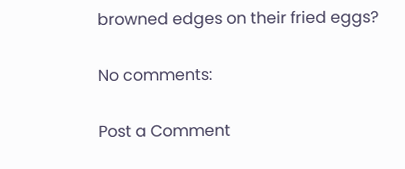browned edges on their fried eggs?

No comments:

Post a Comment